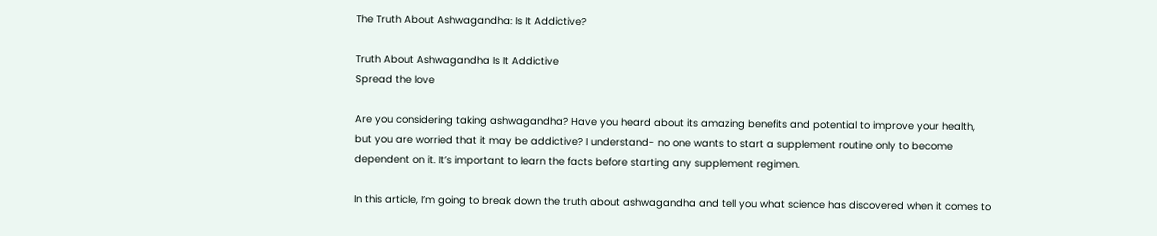The Truth About Ashwagandha: Is It Addictive?

Truth About Ashwagandha Is It Addictive
Spread the love

Are you considering taking ashwagandha? Have you heard about its amazing benefits and potential to improve your health, but you are worried that it may be addictive? I understand- no one wants to start a supplement routine only to become dependent on it. It’s important to learn the facts before starting any supplement regimen.

In this article, I’m going to break down the truth about ashwagandha and tell you what science has discovered when it comes to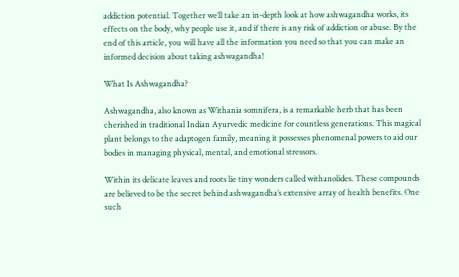addiction potential. Together we’ll take an in-depth look at how ashwagandha works, its effects on the body, why people use it, and if there is any risk of addiction or abuse. By the end of this article, you will have all the information you need so that you can make an informed decision about taking ashwagandha!

What Is Ashwagandha?

Ashwagandha, also known as Withania somnifera, is a remarkable herb that has been cherished in traditional Indian Ayurvedic medicine for countless generations. This magical plant belongs to the adaptogen family, meaning it possesses phenomenal powers to aid our bodies in managing physical, mental, and emotional stressors.

Within its delicate leaves and roots lie tiny wonders called withanolides. These compounds are believed to be the secret behind ashwagandha’s extensive array of health benefits. One such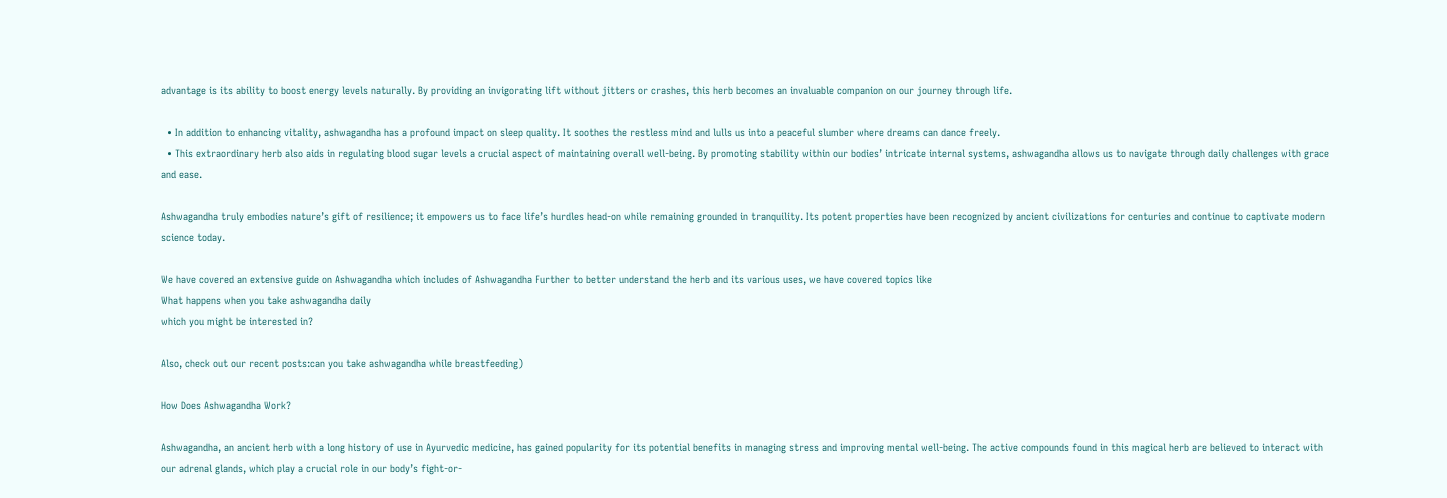advantage is its ability to boost energy levels naturally. By providing an invigorating lift without jitters or crashes, this herb becomes an invaluable companion on our journey through life.

  • In addition to enhancing vitality, ashwagandha has a profound impact on sleep quality. It soothes the restless mind and lulls us into a peaceful slumber where dreams can dance freely.
  • This extraordinary herb also aids in regulating blood sugar levels a crucial aspect of maintaining overall well-being. By promoting stability within our bodies’ intricate internal systems, ashwagandha allows us to navigate through daily challenges with grace and ease.

Ashwagandha truly embodies nature’s gift of resilience; it empowers us to face life’s hurdles head-on while remaining grounded in tranquility. Its potent properties have been recognized by ancient civilizations for centuries and continue to captivate modern science today.

We have covered an extensive guide on Ashwagandha which includes of Ashwagandha Further to better understand the herb and its various uses, we have covered topics like
What happens when you take ashwagandha daily
which you might be interested in?

Also, check out our recent posts:can you take ashwagandha while breastfeeding)

How Does Ashwagandha Work?

Ashwagandha, an ancient herb with a long history of use in Ayurvedic medicine, has gained popularity for its potential benefits in managing stress and improving mental well-being. The active compounds found in this magical herb are believed to interact with our adrenal glands, which play a crucial role in our body’s fight-or-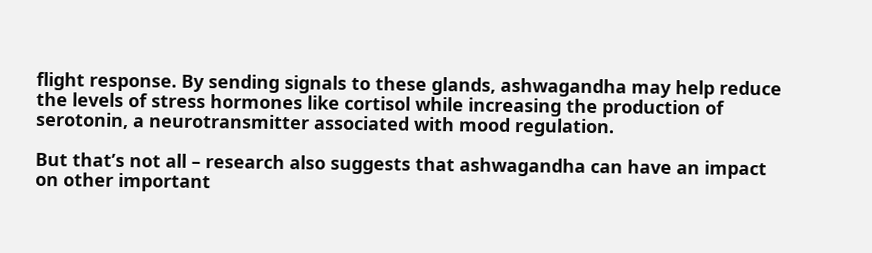flight response. By sending signals to these glands, ashwagandha may help reduce the levels of stress hormones like cortisol while increasing the production of serotonin, a neurotransmitter associated with mood regulation.

But that’s not all – research also suggests that ashwagandha can have an impact on other important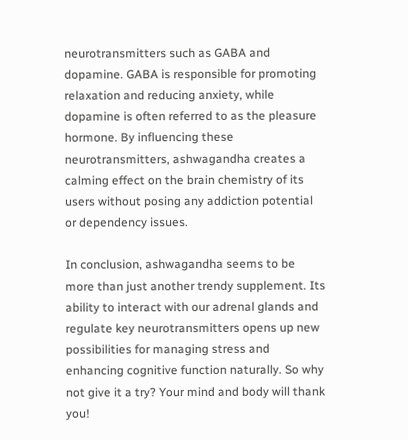neurotransmitters such as GABA and dopamine. GABA is responsible for promoting relaxation and reducing anxiety, while dopamine is often referred to as the pleasure hormone. By influencing these neurotransmitters, ashwagandha creates a calming effect on the brain chemistry of its users without posing any addiction potential or dependency issues.

In conclusion, ashwagandha seems to be more than just another trendy supplement. Its ability to interact with our adrenal glands and regulate key neurotransmitters opens up new possibilities for managing stress and enhancing cognitive function naturally. So why not give it a try? Your mind and body will thank you!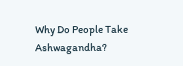Why Do People Take Ashwagandha?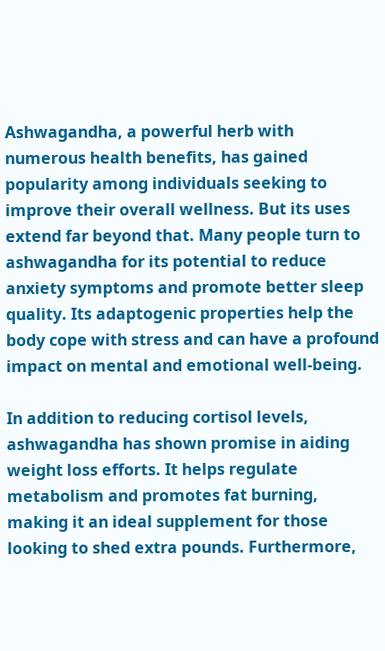Ashwagandha, a powerful herb with numerous health benefits, has gained popularity among individuals seeking to improve their overall wellness. But its uses extend far beyond that. Many people turn to ashwagandha for its potential to reduce anxiety symptoms and promote better sleep quality. Its adaptogenic properties help the body cope with stress and can have a profound impact on mental and emotional well-being.

In addition to reducing cortisol levels, ashwagandha has shown promise in aiding weight loss efforts. It helps regulate metabolism and promotes fat burning, making it an ideal supplement for those looking to shed extra pounds. Furthermore,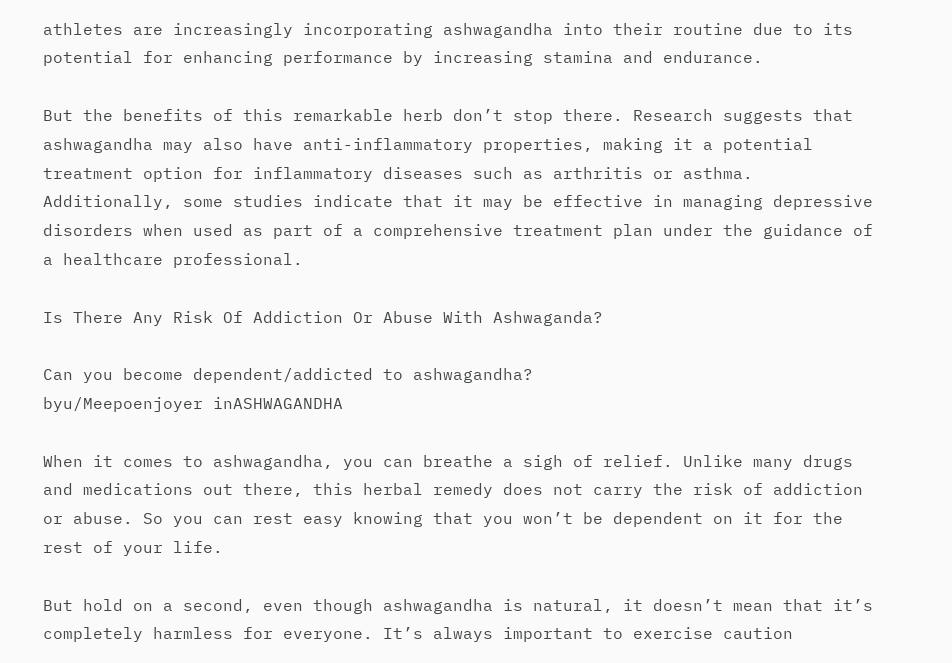athletes are increasingly incorporating ashwagandha into their routine due to its potential for enhancing performance by increasing stamina and endurance.

But the benefits of this remarkable herb don’t stop there. Research suggests that ashwagandha may also have anti-inflammatory properties, making it a potential treatment option for inflammatory diseases such as arthritis or asthma. Additionally, some studies indicate that it may be effective in managing depressive disorders when used as part of a comprehensive treatment plan under the guidance of a healthcare professional.

Is There Any Risk Of Addiction Or Abuse With Ashwaganda?

Can you become dependent/addicted to ashwagandha?
byu/Meepoenjoyer inASHWAGANDHA

When it comes to ashwagandha, you can breathe a sigh of relief. Unlike many drugs and medications out there, this herbal remedy does not carry the risk of addiction or abuse. So you can rest easy knowing that you won’t be dependent on it for the rest of your life.

But hold on a second, even though ashwagandha is natural, it doesn’t mean that it’s completely harmless for everyone. It’s always important to exercise caution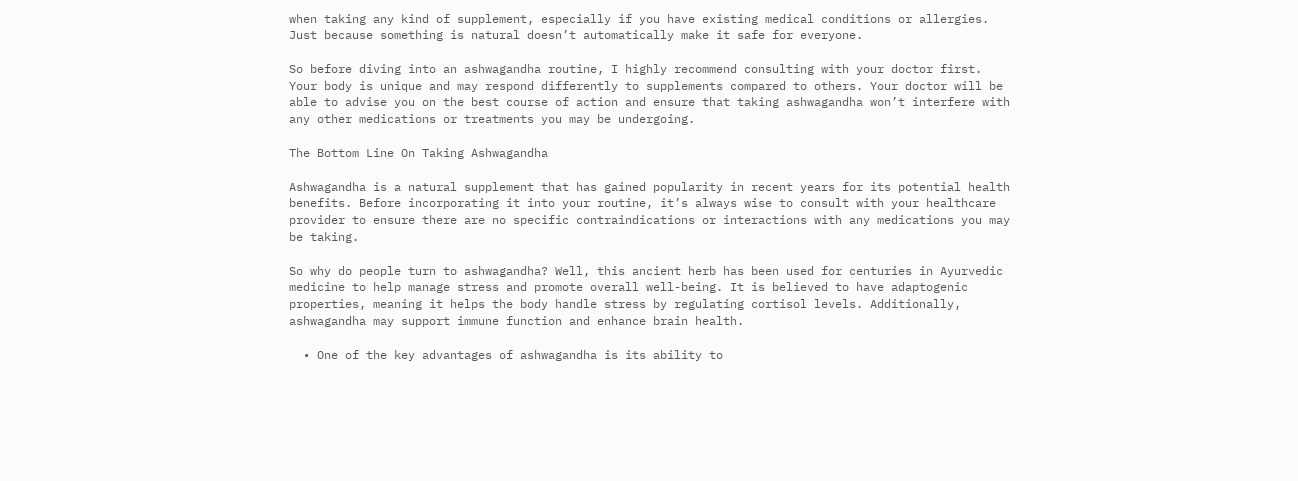when taking any kind of supplement, especially if you have existing medical conditions or allergies. Just because something is natural doesn’t automatically make it safe for everyone.

So before diving into an ashwagandha routine, I highly recommend consulting with your doctor first. Your body is unique and may respond differently to supplements compared to others. Your doctor will be able to advise you on the best course of action and ensure that taking ashwagandha won’t interfere with any other medications or treatments you may be undergoing.

The Bottom Line On Taking Ashwagandha

Ashwagandha is a natural supplement that has gained popularity in recent years for its potential health benefits. Before incorporating it into your routine, it’s always wise to consult with your healthcare provider to ensure there are no specific contraindications or interactions with any medications you may be taking.

So why do people turn to ashwagandha? Well, this ancient herb has been used for centuries in Ayurvedic medicine to help manage stress and promote overall well-being. It is believed to have adaptogenic properties, meaning it helps the body handle stress by regulating cortisol levels. Additionally, ashwagandha may support immune function and enhance brain health.

  • One of the key advantages of ashwagandha is its ability to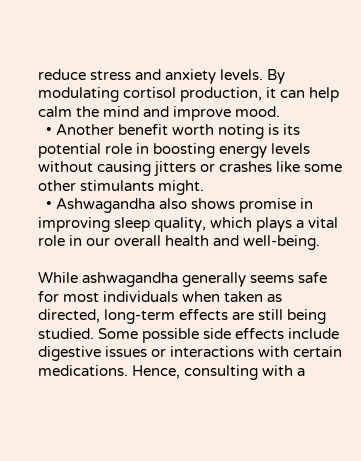reduce stress and anxiety levels. By modulating cortisol production, it can help calm the mind and improve mood.
  • Another benefit worth noting is its potential role in boosting energy levels without causing jitters or crashes like some other stimulants might.
  • Ashwagandha also shows promise in improving sleep quality, which plays a vital role in our overall health and well-being.

While ashwagandha generally seems safe for most individuals when taken as directed, long-term effects are still being studied. Some possible side effects include digestive issues or interactions with certain medications. Hence, consulting with a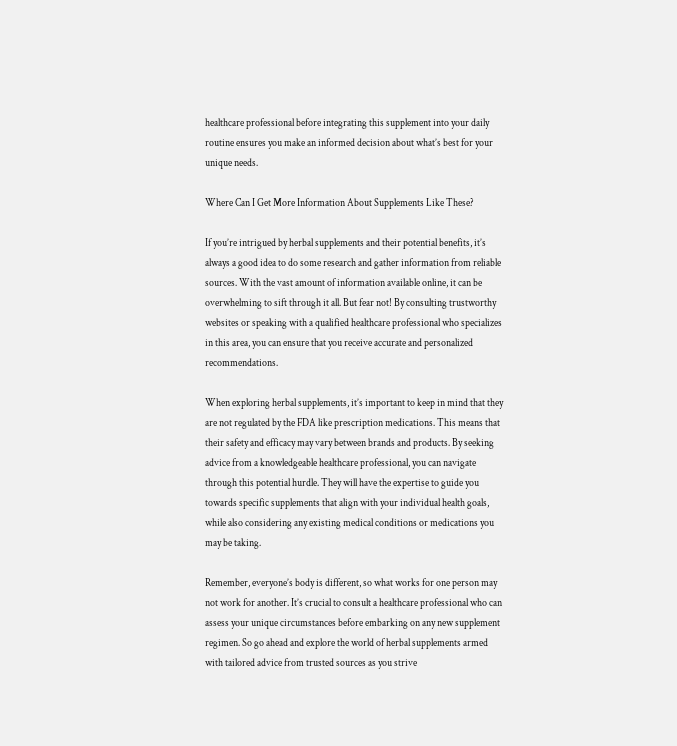healthcare professional before integrating this supplement into your daily routine ensures you make an informed decision about what’s best for your unique needs.

Where Can I Get More Information About Supplements Like These?

If you’re intrigued by herbal supplements and their potential benefits, it’s always a good idea to do some research and gather information from reliable sources. With the vast amount of information available online, it can be overwhelming to sift through it all. But fear not! By consulting trustworthy websites or speaking with a qualified healthcare professional who specializes in this area, you can ensure that you receive accurate and personalized recommendations.

When exploring herbal supplements, it’s important to keep in mind that they are not regulated by the FDA like prescription medications. This means that their safety and efficacy may vary between brands and products. By seeking advice from a knowledgeable healthcare professional, you can navigate through this potential hurdle. They will have the expertise to guide you towards specific supplements that align with your individual health goals, while also considering any existing medical conditions or medications you may be taking.

Remember, everyone’s body is different, so what works for one person may not work for another. It’s crucial to consult a healthcare professional who can assess your unique circumstances before embarking on any new supplement regimen. So go ahead and explore the world of herbal supplements armed with tailored advice from trusted sources as you strive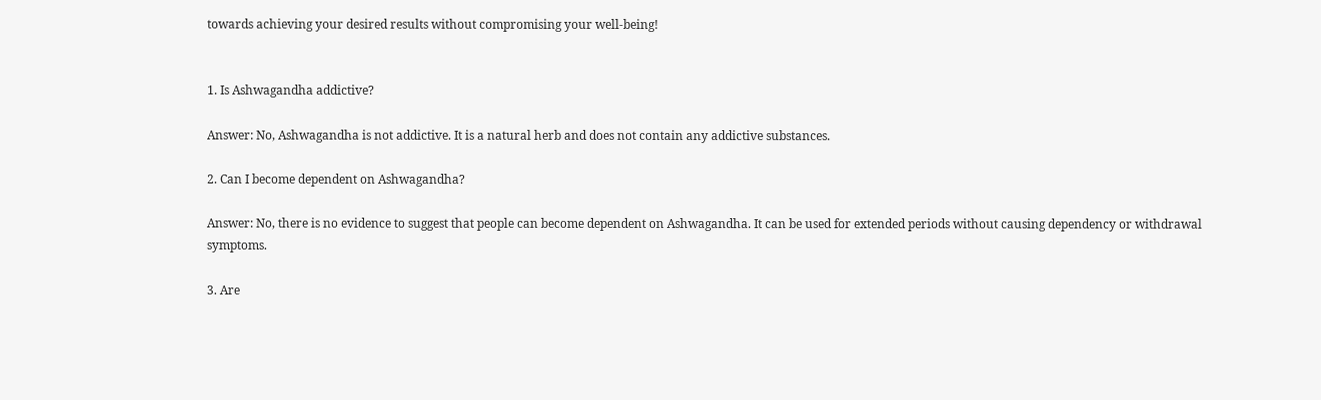towards achieving your desired results without compromising your well-being!


1. Is Ashwagandha addictive?

Answer: No, Ashwagandha is not addictive. It is a natural herb and does not contain any addictive substances.

2. Can I become dependent on Ashwagandha?

Answer: No, there is no evidence to suggest that people can become dependent on Ashwagandha. It can be used for extended periods without causing dependency or withdrawal symptoms.

3. Are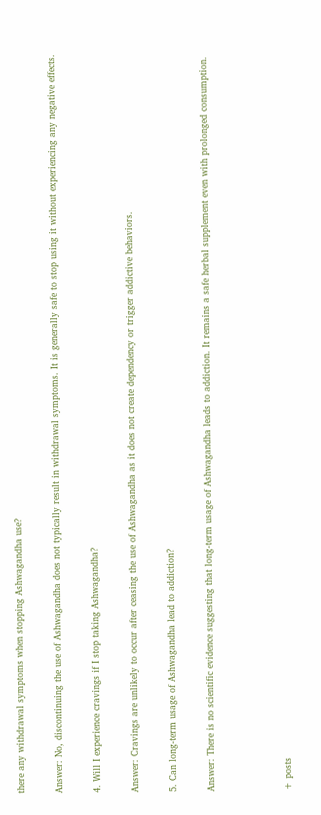there any withdrawal symptoms when stopping Ashwagandha use?

Answer: No, discontinuing the use of Ashwagandha does not typically result in withdrawal symptoms. It is generally safe to stop using it without experiencing any negative effects.

4. Will I experience cravings if I stop taking Ashwagandha?

Answer: Cravings are unlikely to occur after ceasing the use of Ashwagandha as it does not create dependency or trigger addictive behaviors.

5. Can long-term usage of Ashwagandha lead to addiction?

Answer: There is no scientific evidence suggesting that long-term usage of Ashwagandha leads to addiction. It remains a safe herbal supplement even with prolonged consumption.



+ posts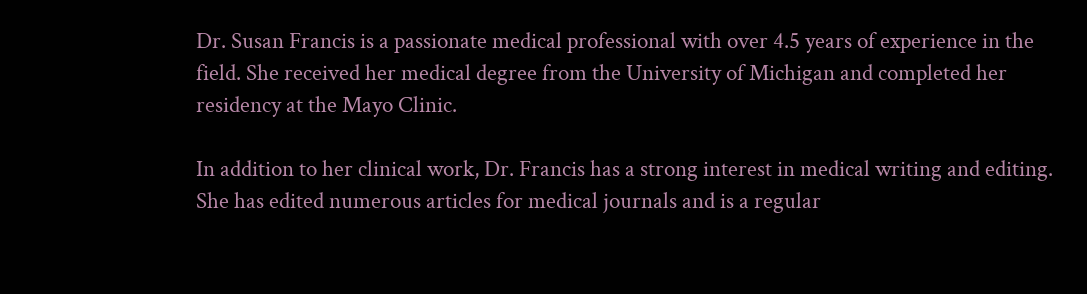Dr. Susan Francis is a passionate medical professional with over 4.5 years of experience in the field. She received her medical degree from the University of Michigan and completed her residency at the Mayo Clinic.

In addition to her clinical work, Dr. Francis has a strong interest in medical writing and editing. She has edited numerous articles for medical journals and is a regular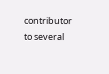contributor to several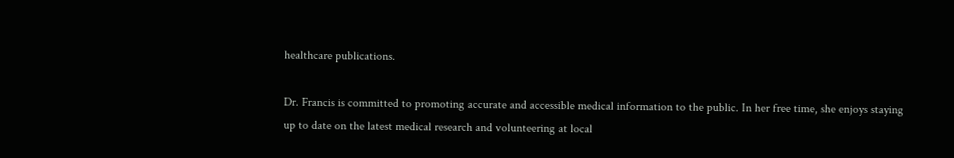healthcare publications.

Dr. Francis is committed to promoting accurate and accessible medical information to the public. In her free time, she enjoys staying up to date on the latest medical research and volunteering at local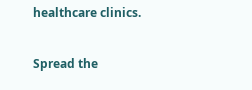healthcare clinics.

Spread the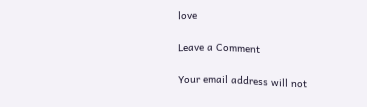love

Leave a Comment

Your email address will not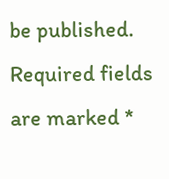be published. Required fields are marked *